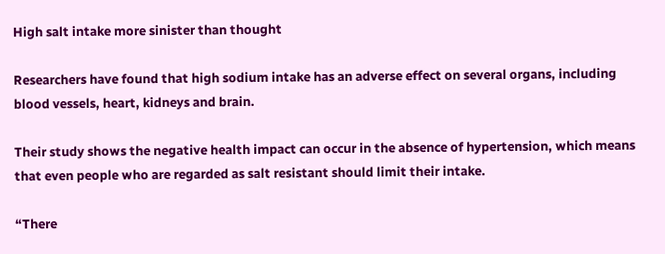High salt intake more sinister than thought

Researchers have found that high sodium intake has an adverse effect on several organs, including blood vessels, heart, kidneys and brain.

Their study shows the negative health impact can occur in the absence of hypertension, which means that even people who are regarded as salt resistant should limit their intake.

“There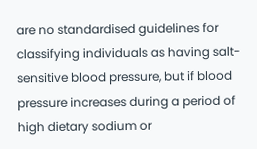are no standardised guidelines for classifying individuals as having salt-sensitive blood pressure, but if blood pressure increases during a period of high dietary sodium or